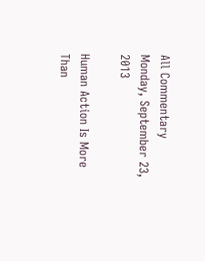All Commentary
Monday, September 23, 2013

Human Action Is More Than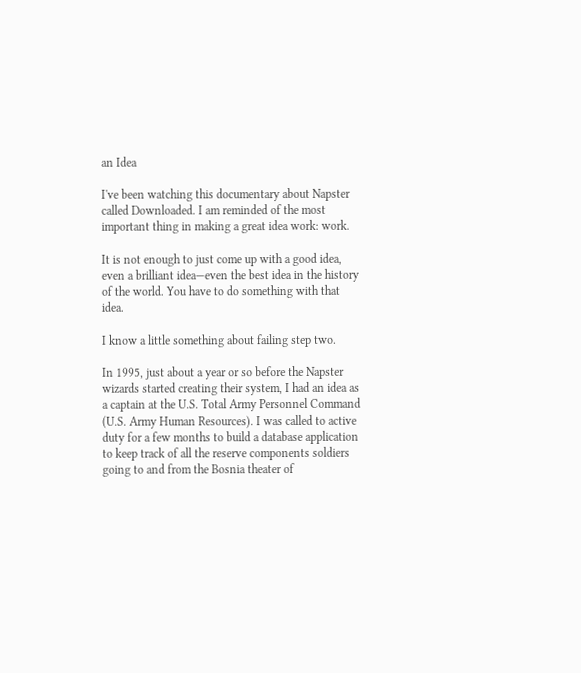an Idea

I've been watching this documentary about Napster called Downloaded. I am reminded of the most important thing in making a great idea work: work.

It is not enough to just come up with a good idea, even a brilliant idea—even the best idea in the history of the world. You have to do something with that idea.

I know a little something about failing step two.

In 1995, just about a year or so before the Napster wizards started creating their system, I had an idea as a captain at the U.S. Total Army Personnel Command (U.S. Army Human Resources). I was called to active duty for a few months to build a database application to keep track of all the reserve components soldiers going to and from the Bosnia theater of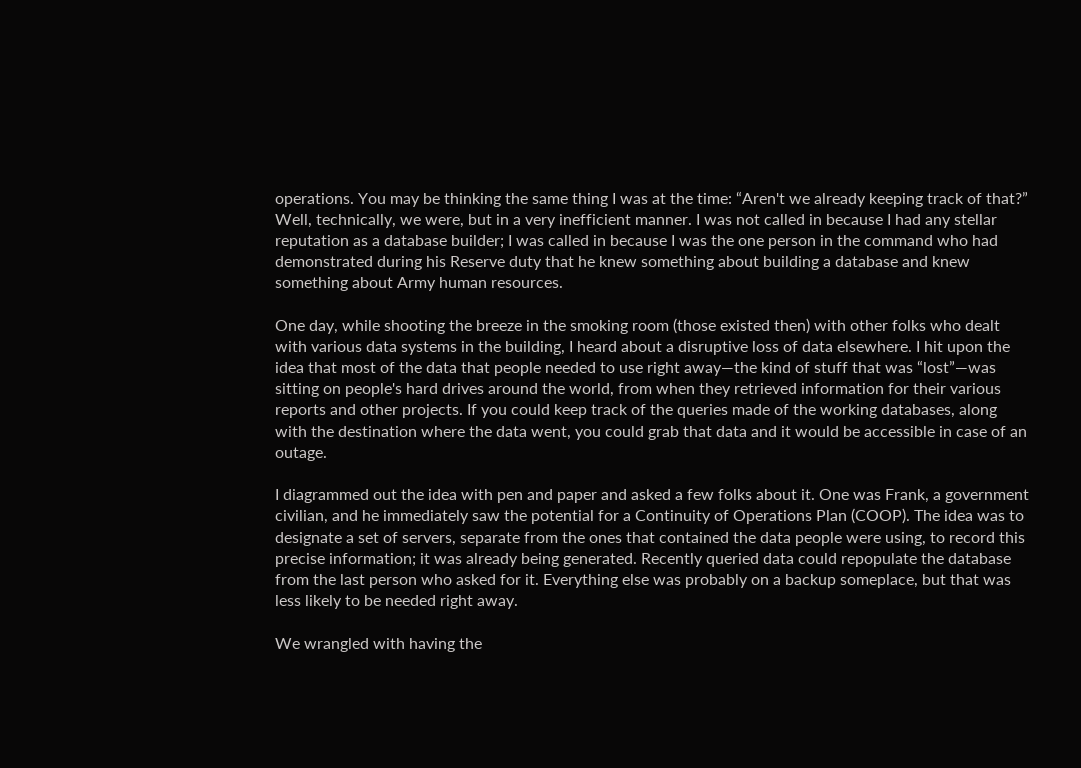operations. You may be thinking the same thing I was at the time: “Aren't we already keeping track of that?” Well, technically, we were, but in a very inefficient manner. I was not called in because I had any stellar reputation as a database builder; I was called in because I was the one person in the command who had demonstrated during his Reserve duty that he knew something about building a database and knew something about Army human resources.

One day, while shooting the breeze in the smoking room (those existed then) with other folks who dealt with various data systems in the building, I heard about a disruptive loss of data elsewhere. I hit upon the idea that most of the data that people needed to use right away—the kind of stuff that was “lost”—was sitting on people's hard drives around the world, from when they retrieved information for their various reports and other projects. If you could keep track of the queries made of the working databases, along with the destination where the data went, you could grab that data and it would be accessible in case of an outage.

I diagrammed out the idea with pen and paper and asked a few folks about it. One was Frank, a government civilian, and he immediately saw the potential for a Continuity of Operations Plan (COOP). The idea was to designate a set of servers, separate from the ones that contained the data people were using, to record this precise information; it was already being generated. Recently queried data could repopulate the database from the last person who asked for it. Everything else was probably on a backup someplace, but that was less likely to be needed right away.

We wrangled with having the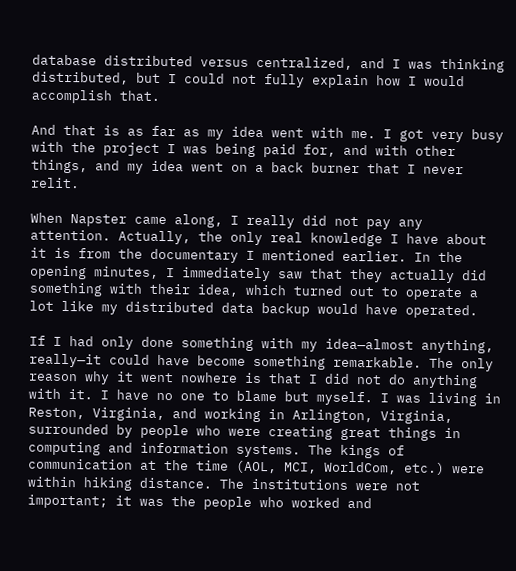database distributed versus centralized, and I was thinking distributed, but I could not fully explain how I would accomplish that.

And that is as far as my idea went with me. I got very busy with the project I was being paid for, and with other things, and my idea went on a back burner that I never relit.

When Napster came along, I really did not pay any attention. Actually, the only real knowledge I have about it is from the documentary I mentioned earlier. In the opening minutes, I immediately saw that they actually did something with their idea, which turned out to operate a lot like my distributed data backup would have operated.

If I had only done something with my idea—almost anything, really—it could have become something remarkable. The only reason why it went nowhere is that I did not do anything with it. I have no one to blame but myself. I was living in Reston, Virginia, and working in Arlington, Virginia, surrounded by people who were creating great things in computing and information systems. The kings of communication at the time (AOL, MCI, WorldCom, etc.) were within hiking distance. The institutions were not important; it was the people who worked and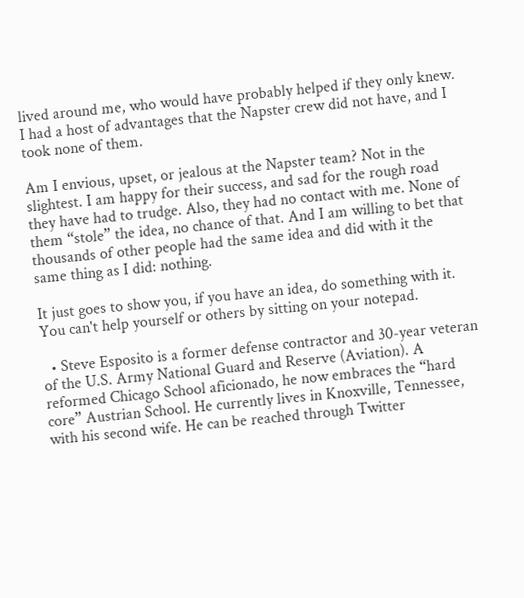lived around me, who would have probably helped if they only knew. I had a host of advantages that the Napster crew did not have, and I took none of them.

Am I envious, upset, or jealous at the Napster team? Not in the slightest. I am happy for their success, and sad for the rough road they have had to trudge. Also, they had no contact with me. None of them “stole” the idea, no chance of that. And I am willing to bet that thousands of other people had the same idea and did with it the same thing as I did: nothing.

It just goes to show you, if you have an idea, do something with it. You can't help yourself or others by sitting on your notepad.

  • Steve Esposito is a former defense contractor and 30-year veteran of the U.S. Army National Guard and Reserve (Aviation). A reformed Chicago School aficionado, he now embraces the “hard core” Austrian School. He currently lives in Knoxville, Tennessee, with his second wife. He can be reached through Twitter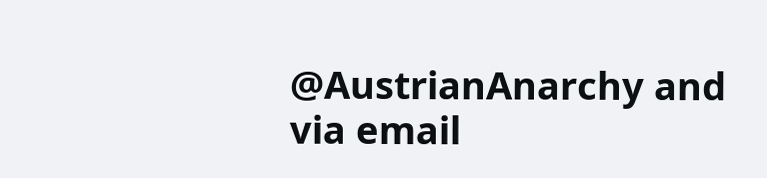@AustrianAnarchy and via email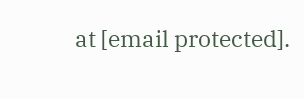at [email protected].